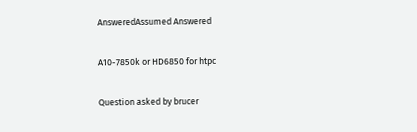AnsweredAssumed Answered

A10-7850k or HD6850 for htpc

Question asked by brucer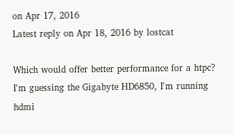on Apr 17, 2016
Latest reply on Apr 18, 2016 by lostcat

Which would offer better performance for a htpc?  I'm guessing the Gigabyte HD6850, I'm running hdmi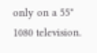only on a 55" 1080 television.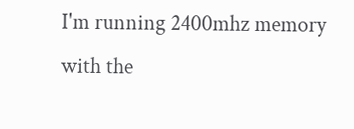I'm running 2400mhz memory with the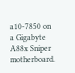a10-7850 on a Gigabyte A88x Sniper motherboard.